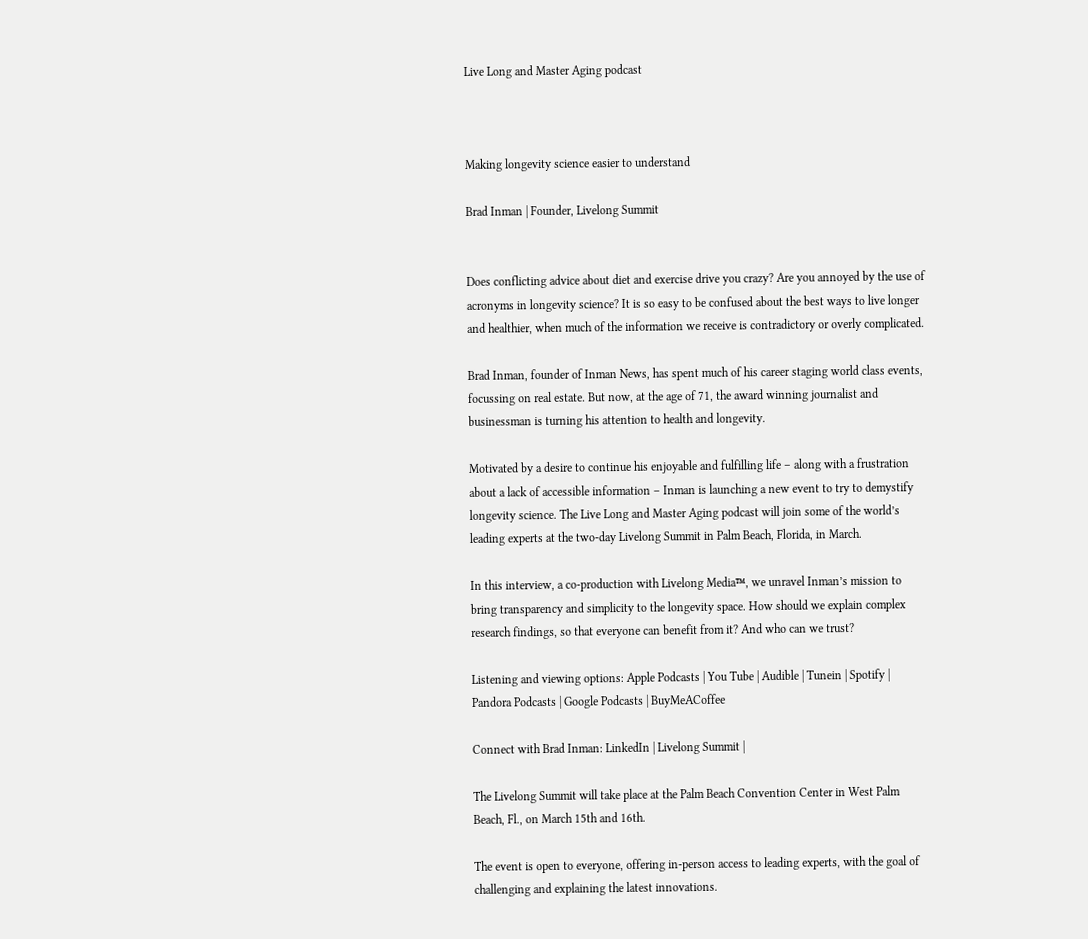Live Long and Master Aging podcast



Making longevity science easier to understand

Brad Inman | Founder, Livelong Summit


Does conflicting advice about diet and exercise drive you crazy? Are you annoyed by the use of acronyms in longevity science? It is so easy to be confused about the best ways to live longer and healthier, when much of the information we receive is contradictory or overly complicated.

Brad Inman, founder of Inman News, has spent much of his career staging world class events, focussing on real estate. But now, at the age of 71, the award winning journalist and businessman is turning his attention to health and longevity.

Motivated by a desire to continue his enjoyable and fulfilling life – along with a frustration about a lack of accessible information – Inman is launching a new event to try to demystify longevity science. The Live Long and Master Aging podcast will join some of the world’s leading experts at the two-day Livelong Summit in Palm Beach, Florida, in March.

In this interview, a co-production with Livelong Media™, we unravel Inman’s mission to bring transparency and simplicity to the longevity space. How should we explain complex research findings, so that everyone can benefit from it? And who can we trust?

Listening and viewing options: Apple Podcasts | You Tube | Audible | Tunein | Spotify | Pandora Podcasts | Google Podcasts | BuyMeACoffee

Connect with Brad Inman: LinkedIn | Livelong Summit |

The Livelong Summit will take place at the Palm Beach Convention Center in West Palm Beach, Fl., on March 15th and 16th.

The event is open to everyone, offering in-person access to leading experts, with the goal of challenging and explaining the latest innovations.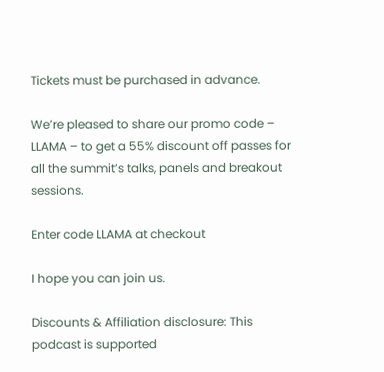Tickets must be purchased in advance.

We’re pleased to share our promo code – LLAMA – to get a 55% discount off passes for all the summit’s talks, panels and breakout sessions.

Enter code LLAMA at checkout

I hope you can join us.

Discounts & Affiliation disclosure: This podcast is supported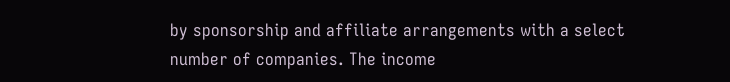by sponsorship and affiliate arrangements with a select number of companies. The income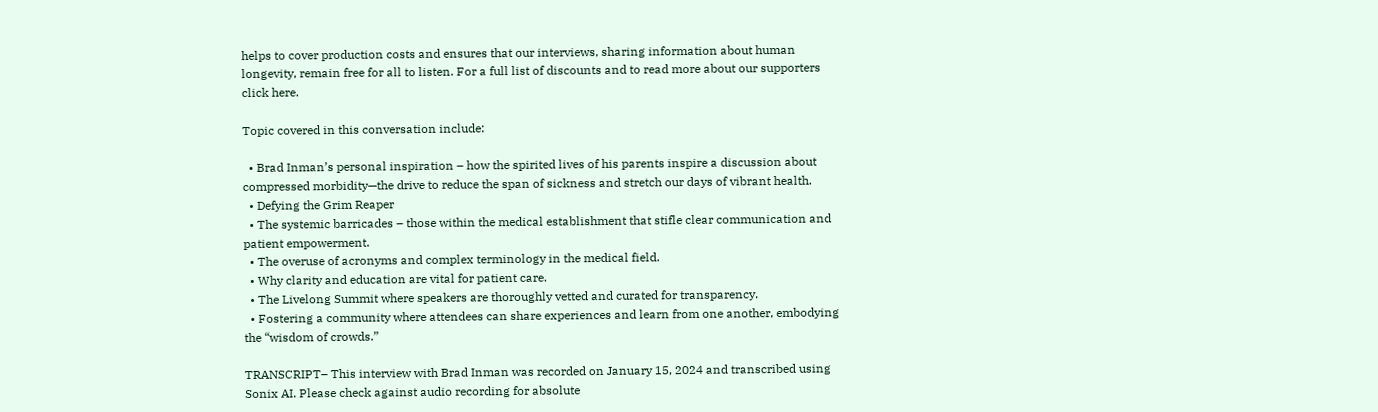helps to cover production costs and ensures that our interviews, sharing information about human longevity, remain free for all to listen. For a full list of discounts and to read more about our supporters click here.

Topic covered in this conversation include:

  • Brad Inman’s personal inspiration – how the spirited lives of his parents inspire a discussion about compressed morbidity—the drive to reduce the span of sickness and stretch our days of vibrant health.
  • Defying the Grim Reaper
  • The systemic barricades – those within the medical establishment that stifle clear communication and patient empowerment.
  • The overuse of acronyms and complex terminology in the medical field.
  • Why clarity and education are vital for patient care.
  • The Livelong Summit where speakers are thoroughly vetted and curated for transparency.
  • Fostering a community where attendees can share experiences and learn from one another, embodying the “wisdom of crowds.”

TRANSCRIPT– This interview with Brad Inman was recorded on January 15, 2024 and transcribed using Sonix AI. Please check against audio recording for absolute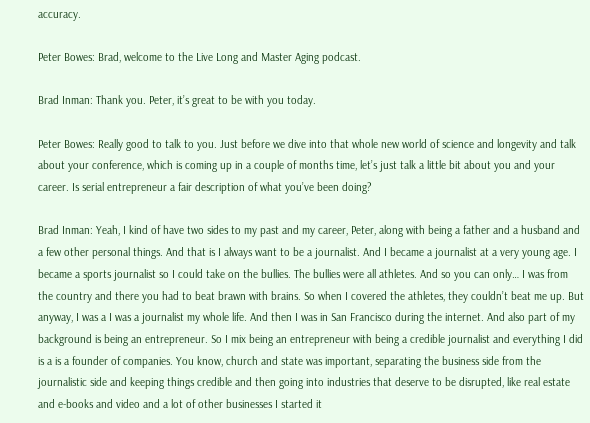accuracy.

Peter Bowes: Brad, welcome to the Live Long and Master Aging podcast.

Brad Inman: Thank you. Peter, it’s great to be with you today.

Peter Bowes: Really good to talk to you. Just before we dive into that whole new world of science and longevity and talk about your conference, which is coming up in a couple of months time, let’s just talk a little bit about you and your career. Is serial entrepreneur a fair description of what you’ve been doing?

Brad Inman: Yeah, I kind of have two sides to my past and my career, Peter, along with being a father and a husband and a few other personal things. And that is I always want to be a journalist. And I became a journalist at a very young age. I became a sports journalist so I could take on the bullies. The bullies were all athletes. And so you can only… I was from the country and there you had to beat brawn with brains. So when I covered the athletes, they couldn’t beat me up. But anyway, I was a I was a journalist my whole life. And then I was in San Francisco during the internet. And also part of my background is being an entrepreneur. So I mix being an entrepreneur with being a credible journalist and everything I did is a is a founder of companies. You know, church and state was important, separating the business side from the journalistic side and keeping things credible and then going into industries that deserve to be disrupted, like real estate and e-books and video and a lot of other businesses I started it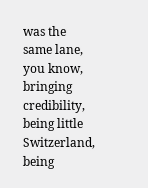was the same lane, you know, bringing credibility, being little Switzerland, being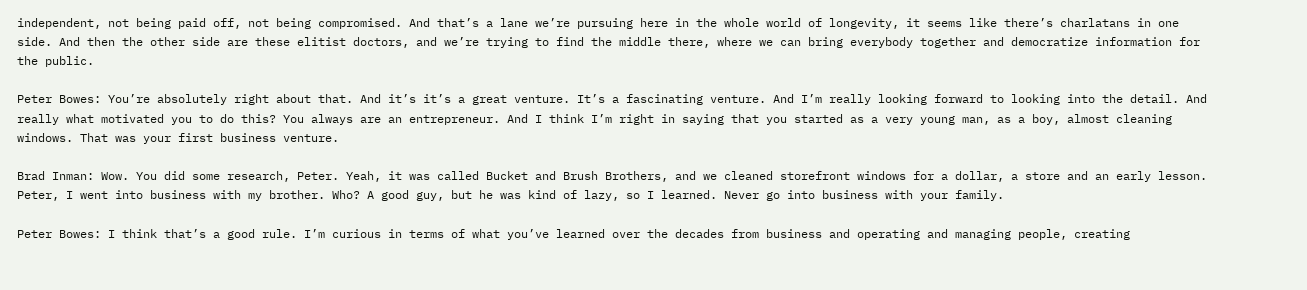independent, not being paid off, not being compromised. And that’s a lane we’re pursuing here in the whole world of longevity, it seems like there’s charlatans in one side. And then the other side are these elitist doctors, and we’re trying to find the middle there, where we can bring everybody together and democratize information for the public.

Peter Bowes: You’re absolutely right about that. And it’s it’s a great venture. It’s a fascinating venture. And I’m really looking forward to looking into the detail. And really what motivated you to do this? You always are an entrepreneur. And I think I’m right in saying that you started as a very young man, as a boy, almost cleaning windows. That was your first business venture.

Brad Inman: Wow. You did some research, Peter. Yeah, it was called Bucket and Brush Brothers, and we cleaned storefront windows for a dollar, a store and an early lesson. Peter, I went into business with my brother. Who? A good guy, but he was kind of lazy, so I learned. Never go into business with your family.

Peter Bowes: I think that’s a good rule. I’m curious in terms of what you’ve learned over the decades from business and operating and managing people, creating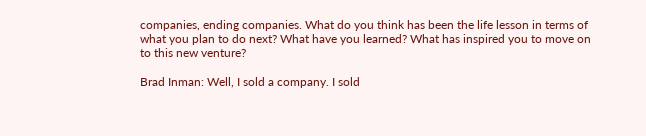companies, ending companies. What do you think has been the life lesson in terms of what you plan to do next? What have you learned? What has inspired you to move on to this new venture?

Brad Inman: Well, I sold a company. I sold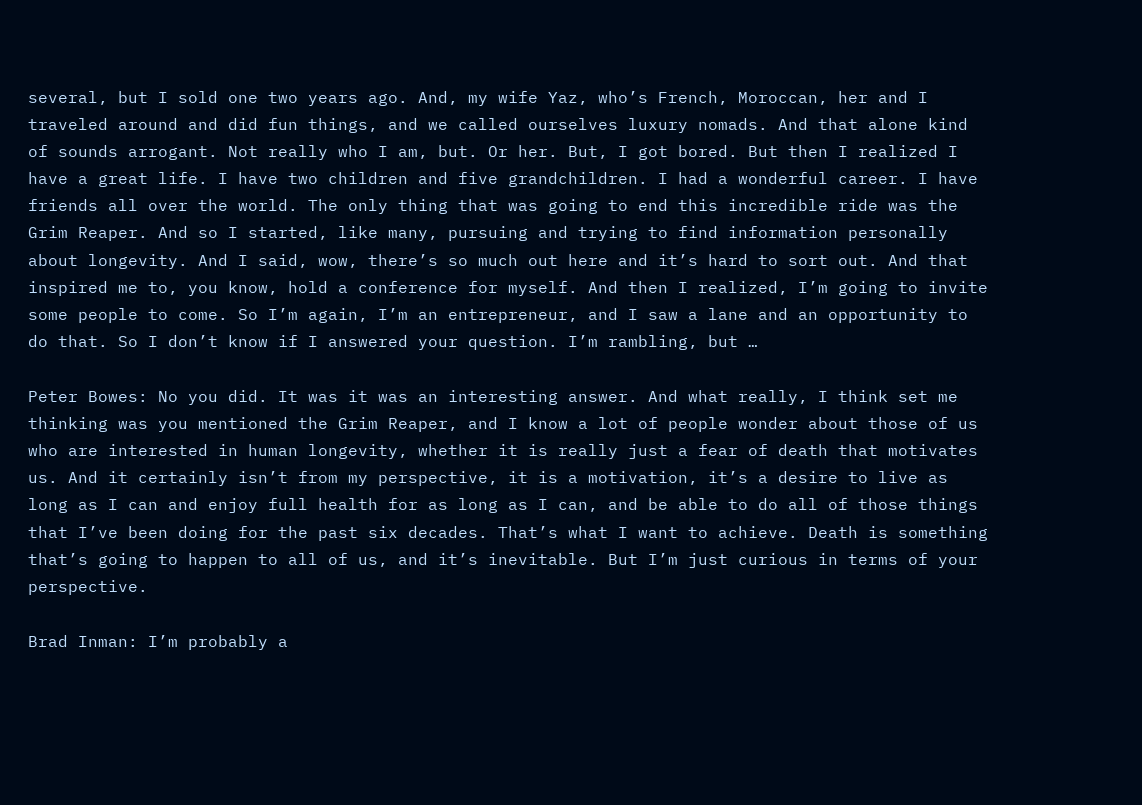several, but I sold one two years ago. And, my wife Yaz, who’s French, Moroccan, her and I traveled around and did fun things, and we called ourselves luxury nomads. And that alone kind of sounds arrogant. Not really who I am, but. Or her. But, I got bored. But then I realized I have a great life. I have two children and five grandchildren. I had a wonderful career. I have friends all over the world. The only thing that was going to end this incredible ride was the Grim Reaper. And so I started, like many, pursuing and trying to find information personally about longevity. And I said, wow, there’s so much out here and it’s hard to sort out. And that inspired me to, you know, hold a conference for myself. And then I realized, I’m going to invite some people to come. So I’m again, I’m an entrepreneur, and I saw a lane and an opportunity to do that. So I don’t know if I answered your question. I’m rambling, but …

Peter Bowes: No you did. It was it was an interesting answer. And what really, I think set me thinking was you mentioned the Grim Reaper, and I know a lot of people wonder about those of us who are interested in human longevity, whether it is really just a fear of death that motivates us. And it certainly isn’t from my perspective, it is a motivation, it’s a desire to live as long as I can and enjoy full health for as long as I can, and be able to do all of those things that I’ve been doing for the past six decades. That’s what I want to achieve. Death is something that’s going to happen to all of us, and it’s inevitable. But I’m just curious in terms of your perspective.

Brad Inman: I’m probably a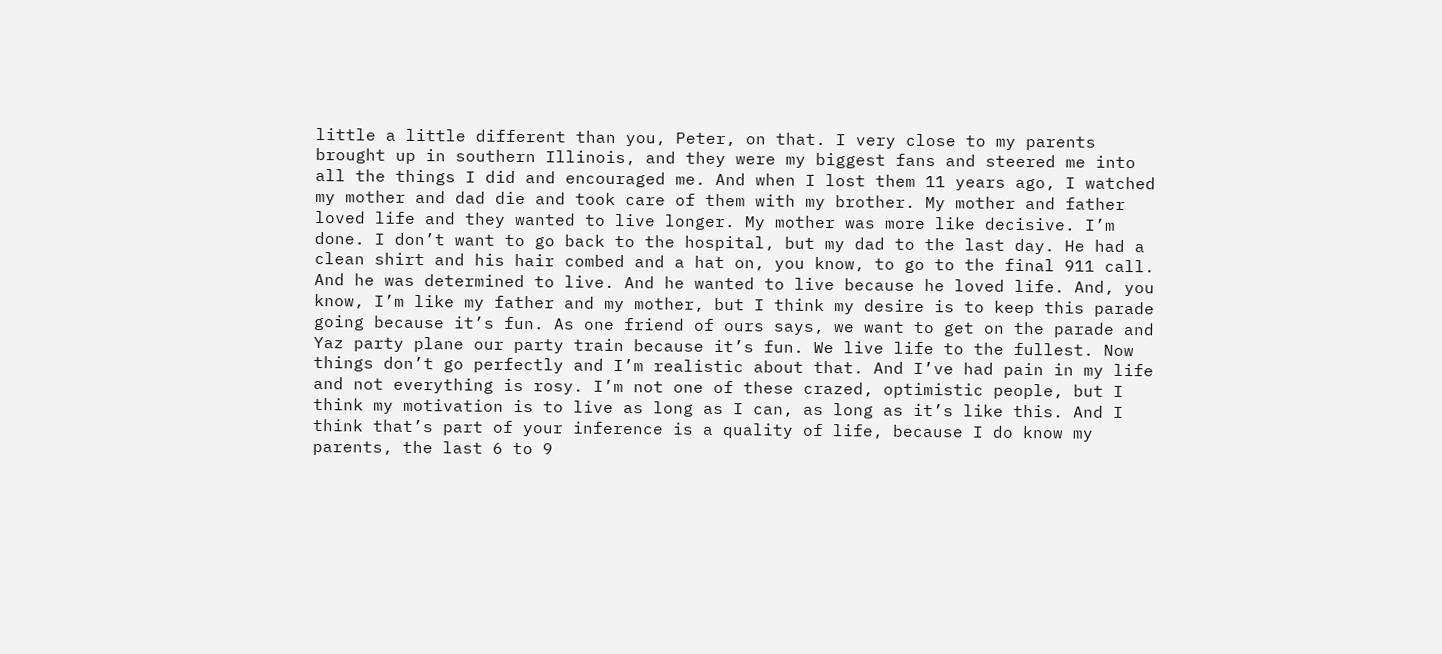little a little different than you, Peter, on that. I very close to my parents brought up in southern Illinois, and they were my biggest fans and steered me into all the things I did and encouraged me. And when I lost them 11 years ago, I watched my mother and dad die and took care of them with my brother. My mother and father loved life and they wanted to live longer. My mother was more like decisive. I’m done. I don’t want to go back to the hospital, but my dad to the last day. He had a clean shirt and his hair combed and a hat on, you know, to go to the final 911 call. And he was determined to live. And he wanted to live because he loved life. And, you know, I’m like my father and my mother, but I think my desire is to keep this parade going because it’s fun. As one friend of ours says, we want to get on the parade and Yaz party plane our party train because it’s fun. We live life to the fullest. Now things don’t go perfectly and I’m realistic about that. And I’ve had pain in my life and not everything is rosy. I’m not one of these crazed, optimistic people, but I think my motivation is to live as long as I can, as long as it’s like this. And I think that’s part of your inference is a quality of life, because I do know my parents, the last 6 to 9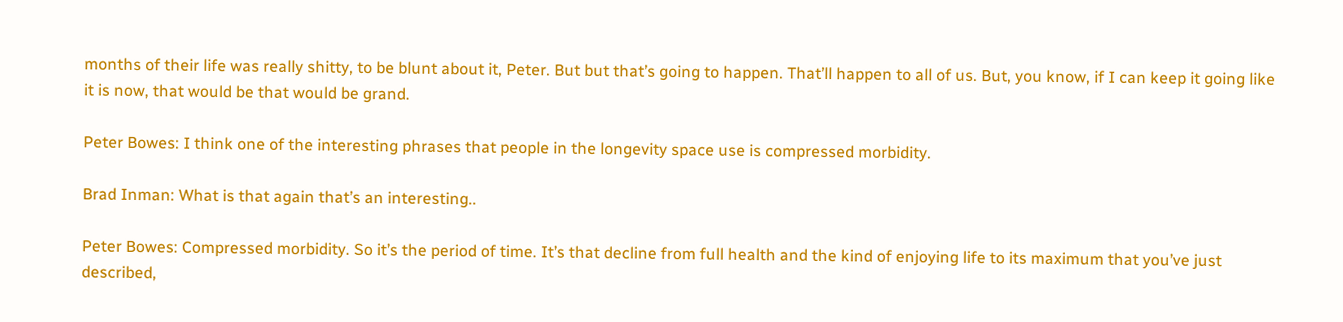months of their life was really shitty, to be blunt about it, Peter. But but that’s going to happen. That’ll happen to all of us. But, you know, if I can keep it going like it is now, that would be that would be grand.

Peter Bowes: I think one of the interesting phrases that people in the longevity space use is compressed morbidity.

Brad Inman: What is that again that’s an interesting..

Peter Bowes: Compressed morbidity. So it’s the period of time. It’s that decline from full health and the kind of enjoying life to its maximum that you’ve just described,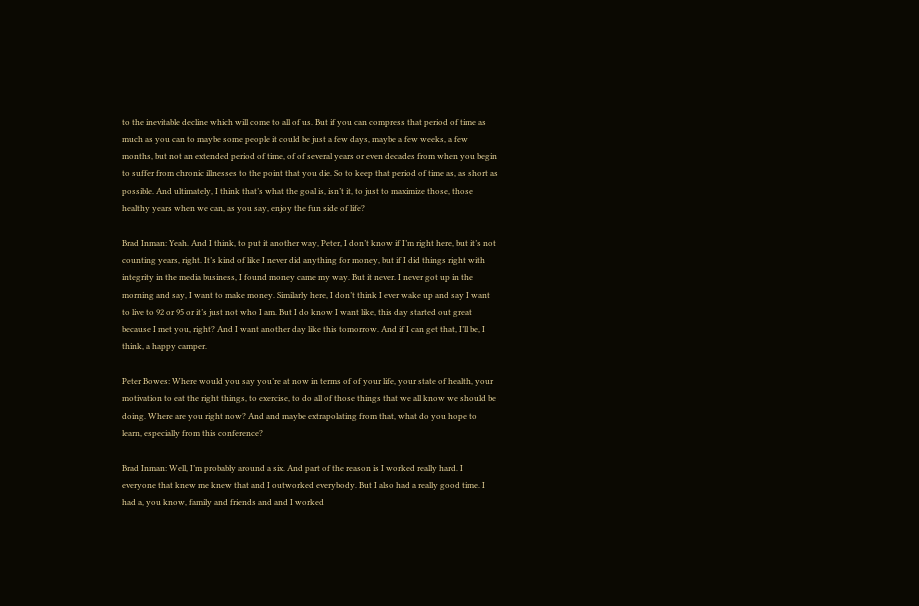to the inevitable decline which will come to all of us. But if you can compress that period of time as much as you can to maybe some people it could be just a few days, maybe a few weeks, a few months, but not an extended period of time, of of several years or even decades from when you begin to suffer from chronic illnesses to the point that you die. So to keep that period of time as, as short as possible. And ultimately, I think that’s what the goal is, isn’t it, to just to maximize those, those healthy years when we can, as you say, enjoy the fun side of life?

Brad Inman: Yeah. And I think, to put it another way, Peter, I don’t know if I’m right here, but it’s not counting years, right. It’s kind of like I never did anything for money, but if I did things right with integrity in the media business, I found money came my way. But it never. I never got up in the morning and say, I want to make money. Similarly here, I don’t think I ever wake up and say I want to live to 92 or 95 or it’s just not who I am. But I do know I want like, this day started out great because I met you, right? And I want another day like this tomorrow. And if I can get that, I’ll be, I think, a happy camper.

Peter Bowes: Where would you say you’re at now in terms of of your life, your state of health, your motivation to eat the right things, to exercise, to do all of those things that we all know we should be doing. Where are you right now? And and maybe extrapolating from that, what do you hope to learn, especially from this conference?

Brad Inman: Well, I’m probably around a six. And part of the reason is I worked really hard. I everyone that knew me knew that and I outworked everybody. But I also had a really good time. I had a, you know, family and friends and and I worked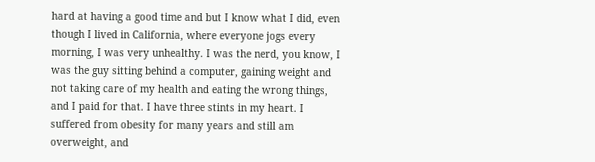hard at having a good time and but I know what I did, even though I lived in California, where everyone jogs every morning, I was very unhealthy. I was the nerd, you know, I was the guy sitting behind a computer, gaining weight and not taking care of my health and eating the wrong things, and I paid for that. I have three stints in my heart. I suffered from obesity for many years and still am overweight, and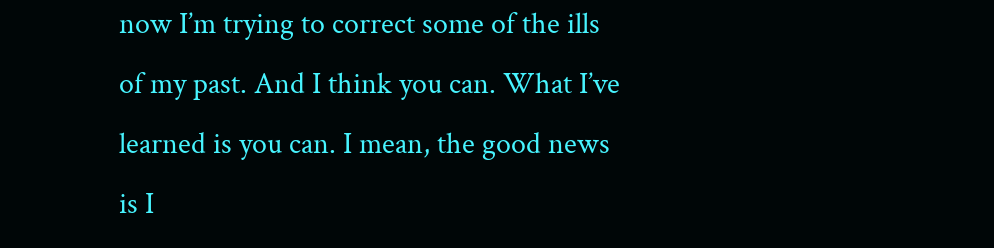now I’m trying to correct some of the ills of my past. And I think you can. What I’ve learned is you can. I mean, the good news is I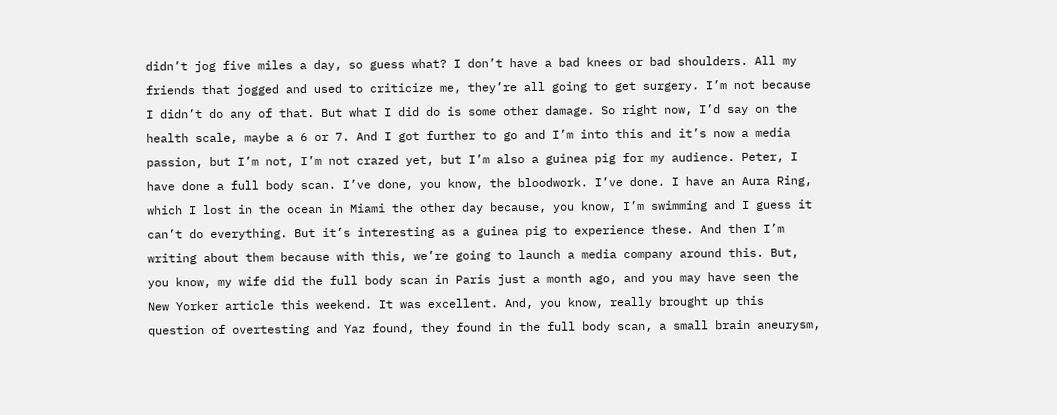didn’t jog five miles a day, so guess what? I don’t have a bad knees or bad shoulders. All my friends that jogged and used to criticize me, they’re all going to get surgery. I’m not because I didn’t do any of that. But what I did do is some other damage. So right now, I’d say on the health scale, maybe a 6 or 7. And I got further to go and I’m into this and it’s now a media passion, but I’m not, I’m not crazed yet, but I’m also a guinea pig for my audience. Peter, I have done a full body scan. I’ve done, you know, the bloodwork. I’ve done. I have an Aura Ring, which I lost in the ocean in Miami the other day because, you know, I’m swimming and I guess it can’t do everything. But it’s interesting as a guinea pig to experience these. And then I’m writing about them because with this, we’re going to launch a media company around this. But, you know, my wife did the full body scan in Paris just a month ago, and you may have seen the New Yorker article this weekend. It was excellent. And, you know, really brought up this question of overtesting and Yaz found, they found in the full body scan, a small brain aneurysm,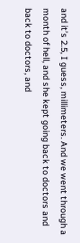and it’s 2.5, I guess, millimeters. And we went through a month of hell, and she kept going back to doctors and back to doctors, and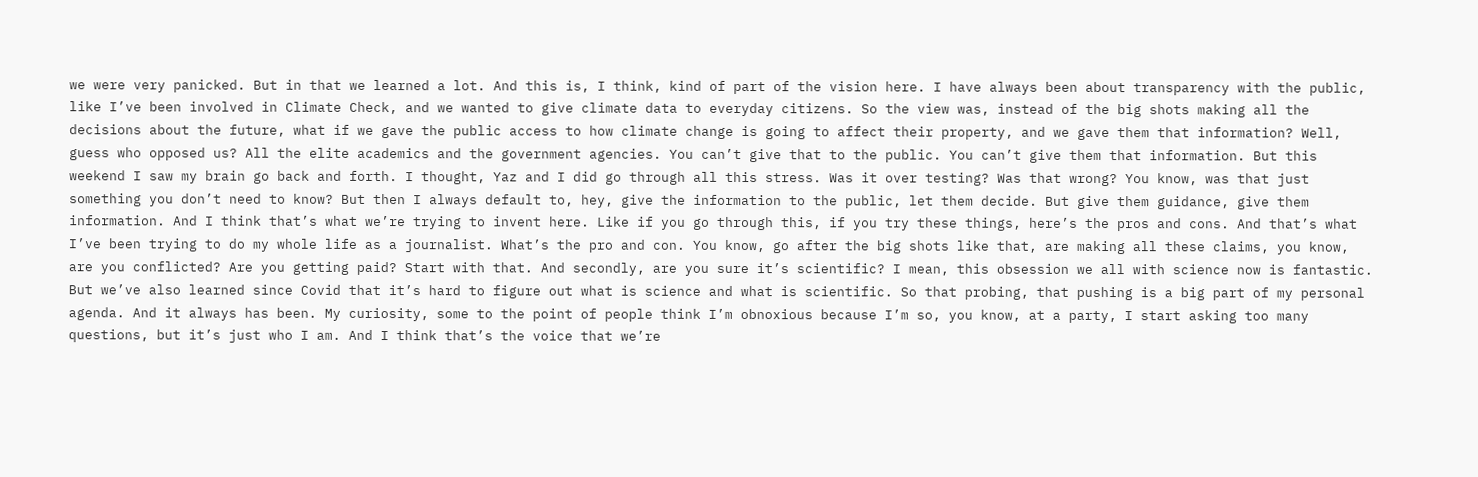we were very panicked. But in that we learned a lot. And this is, I think, kind of part of the vision here. I have always been about transparency with the public, like I’ve been involved in Climate Check, and we wanted to give climate data to everyday citizens. So the view was, instead of the big shots making all the decisions about the future, what if we gave the public access to how climate change is going to affect their property, and we gave them that information? Well, guess who opposed us? All the elite academics and the government agencies. You can’t give that to the public. You can’t give them that information. But this weekend I saw my brain go back and forth. I thought, Yaz and I did go through all this stress. Was it over testing? Was that wrong? You know, was that just something you don’t need to know? But then I always default to, hey, give the information to the public, let them decide. But give them guidance, give them information. And I think that’s what we’re trying to invent here. Like if you go through this, if you try these things, here’s the pros and cons. And that’s what I’ve been trying to do my whole life as a journalist. What’s the pro and con. You know, go after the big shots like that, are making all these claims, you know, are you conflicted? Are you getting paid? Start with that. And secondly, are you sure it’s scientific? I mean, this obsession we all with science now is fantastic. But we’ve also learned since Covid that it’s hard to figure out what is science and what is scientific. So that probing, that pushing is a big part of my personal agenda. And it always has been. My curiosity, some to the point of people think I’m obnoxious because I’m so, you know, at a party, I start asking too many questions, but it’s just who I am. And I think that’s the voice that we’re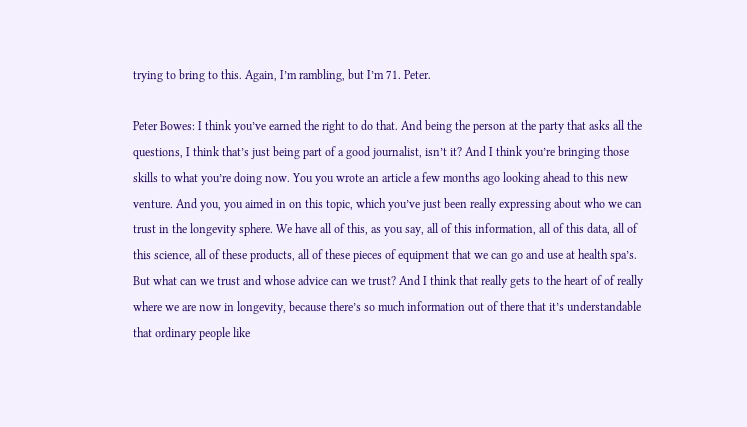trying to bring to this. Again, I’m rambling, but I’m 71. Peter.

Peter Bowes: I think you’ve earned the right to do that. And being the person at the party that asks all the questions, I think that’s just being part of a good journalist, isn’t it? And I think you’re bringing those skills to what you’re doing now. You you wrote an article a few months ago looking ahead to this new venture. And you, you aimed in on this topic, which you’ve just been really expressing about who we can trust in the longevity sphere. We have all of this, as you say, all of this information, all of this data, all of this science, all of these products, all of these pieces of equipment that we can go and use at health spa’s. But what can we trust and whose advice can we trust? And I think that really gets to the heart of of really where we are now in longevity, because there’s so much information out of there that it’s understandable that ordinary people like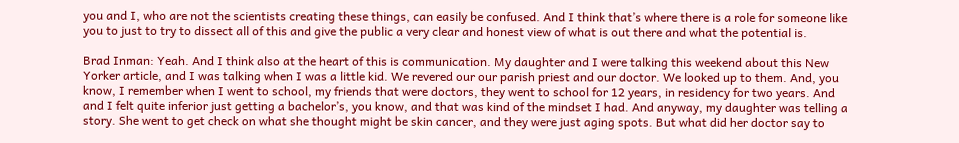you and I, who are not the scientists creating these things, can easily be confused. And I think that’s where there is a role for someone like you to just to try to dissect all of this and give the public a very clear and honest view of what is out there and what the potential is.

Brad Inman: Yeah. And I think also at the heart of this is communication. My daughter and I were talking this weekend about this New Yorker article, and I was talking when I was a little kid. We revered our our parish priest and our doctor. We looked up to them. And, you know, I remember when I went to school, my friends that were doctors, they went to school for 12 years, in residency for two years. And and I felt quite inferior just getting a bachelor’s, you know, and that was kind of the mindset I had. And anyway, my daughter was telling a story. She went to get check on what she thought might be skin cancer, and they were just aging spots. But what did her doctor say to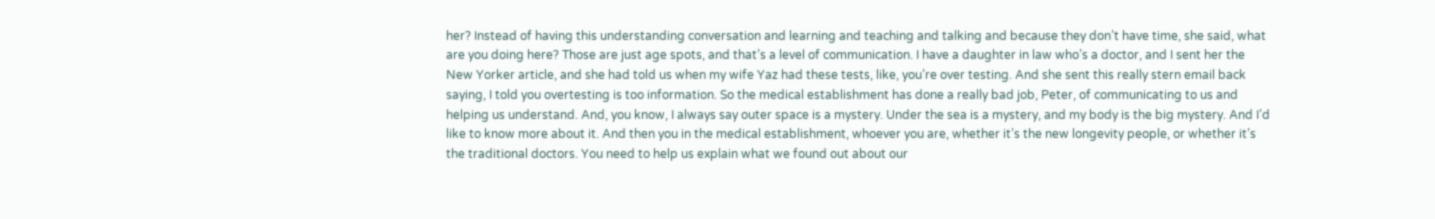her? Instead of having this understanding conversation and learning and teaching and talking and because they don’t have time, she said, what are you doing here? Those are just age spots, and that’s a level of communication. I have a daughter in law who’s a doctor, and I sent her the New Yorker article, and she had told us when my wife Yaz had these tests, like, you’re over testing. And she sent this really stern email back saying, I told you overtesting is too information. So the medical establishment has done a really bad job, Peter, of communicating to us and helping us understand. And, you know, I always say outer space is a mystery. Under the sea is a mystery, and my body is the big mystery. And I’d like to know more about it. And then you in the medical establishment, whoever you are, whether it’s the new longevity people, or whether it’s the traditional doctors. You need to help us explain what we found out about our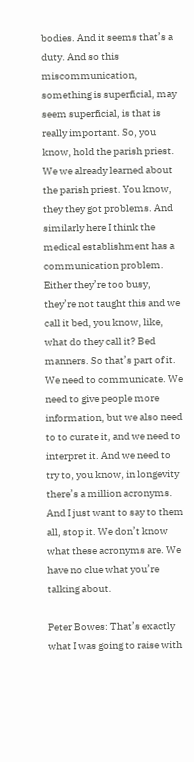bodies. And it seems that’s a duty. And so this miscommunication, something is superficial, may seem superficial, is that is really important. So, you know, hold the parish priest. We we already learned about the parish priest. You know, they they got problems. And similarly here I think the medical establishment has a communication problem. Either they’re too busy, they’re not taught this and we call it bed, you know, like, what do they call it? Bed manners. So that’s part of it. We need to communicate. We need to give people more information, but we also need to to curate it, and we need to interpret it. And we need to try to, you know, in longevity there’s a million acronyms. And I just want to say to them all, stop it. We don’t know what these acronyms are. We have no clue what you’re talking about.

Peter Bowes: That’s exactly what I was going to raise with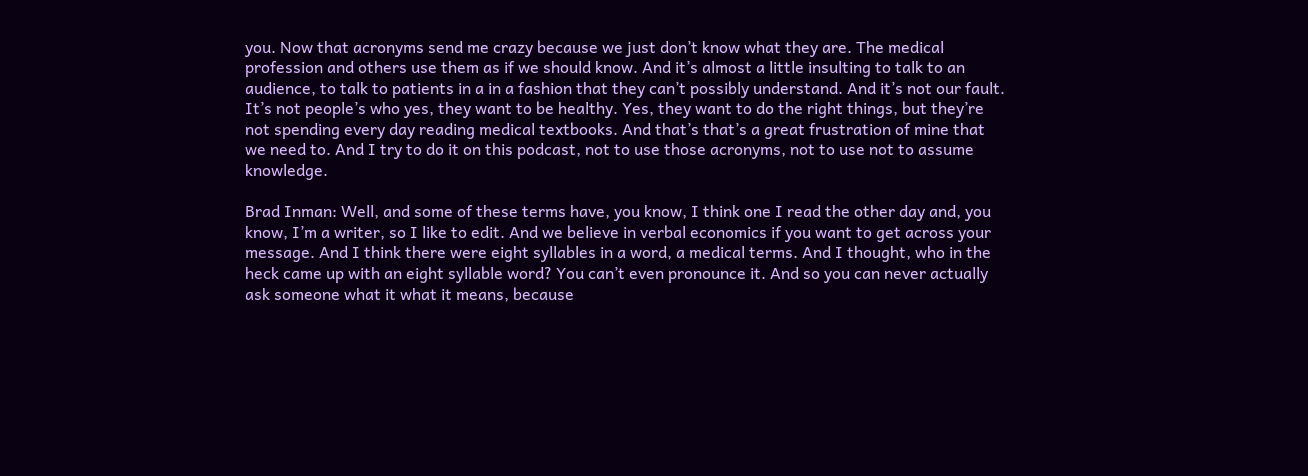you. Now that acronyms send me crazy because we just don’t know what they are. The medical profession and others use them as if we should know. And it’s almost a little insulting to talk to an audience, to talk to patients in a in a fashion that they can’t possibly understand. And it’s not our fault. It’s not people’s who yes, they want to be healthy. Yes, they want to do the right things, but they’re not spending every day reading medical textbooks. And that’s that’s a great frustration of mine that we need to. And I try to do it on this podcast, not to use those acronyms, not to use not to assume knowledge.

Brad Inman: Well, and some of these terms have, you know, I think one I read the other day and, you know, I’m a writer, so I like to edit. And we believe in verbal economics if you want to get across your message. And I think there were eight syllables in a word, a medical terms. And I thought, who in the heck came up with an eight syllable word? You can’t even pronounce it. And so you can never actually ask someone what it what it means, because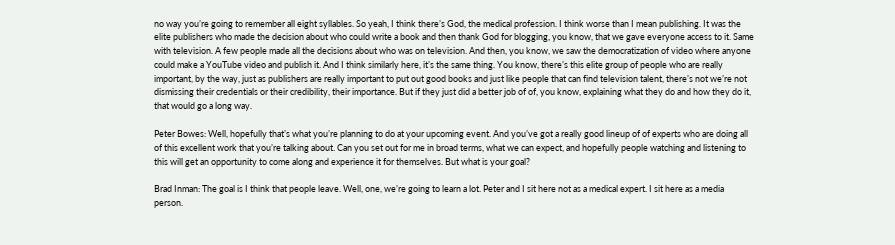no way you’re going to remember all eight syllables. So yeah, I think there’s God, the medical profession. I think worse than I mean publishing. It was the elite publishers who made the decision about who could write a book and then thank God for blogging, you know, that we gave everyone access to it. Same with television. A few people made all the decisions about who was on television. And then, you know, we saw the democratization of video where anyone could make a YouTube video and publish it. And I think similarly here, it’s the same thing. You know, there’s this elite group of people who are really important, by the way, just as publishers are really important to put out good books and just like people that can find television talent, there’s not we’re not dismissing their credentials or their credibility, their importance. But if they just did a better job of of, you know, explaining what they do and how they do it, that would go a long way.

Peter Bowes: Well, hopefully that’s what you’re planning to do at your upcoming event. And you’ve got a really good lineup of of experts who are doing all of this excellent work that you’re talking about. Can you set out for me in broad terms, what we can expect, and hopefully people watching and listening to this will get an opportunity to come along and experience it for themselves. But what is your goal?

Brad Inman: The goal is I think that people leave. Well, one, we’re going to learn a lot. Peter and I sit here not as a medical expert. I sit here as a media person.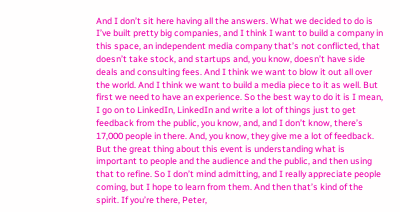And I don’t sit here having all the answers. What we decided to do is I’ve built pretty big companies, and I think I want to build a company in this space, an independent media company that’s not conflicted, that doesn’t take stock, and startups and, you know, doesn’t have side deals and consulting fees. And I think we want to blow it out all over the world. And I think we want to build a media piece to it as well. But first we need to have an experience. So the best way to do it is I mean, I go on to LinkedIn, LinkedIn and write a lot of things just to get feedback from the public, you know, and, and I don’t know, there’s 17,000 people in there. And, you know, they give me a lot of feedback. But the great thing about this event is understanding what is important to people and the audience and the public, and then using that to refine. So I don’t mind admitting, and I really appreciate people coming, but I hope to learn from them. And then that’s kind of the spirit. If you’re there, Peter,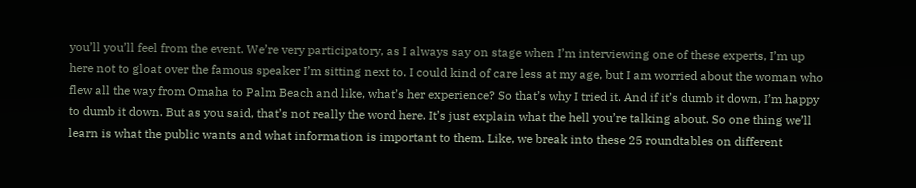you’ll you’ll feel from the event. We’re very participatory, as I always say on stage when I’m interviewing one of these experts, I’m up here not to gloat over the famous speaker I’m sitting next to. I could kind of care less at my age, but I am worried about the woman who flew all the way from Omaha to Palm Beach and like, what’s her experience? So that’s why I tried it. And if it’s dumb it down, I’m happy to dumb it down. But as you said, that’s not really the word here. It’s just explain what the hell you’re talking about. So one thing we’ll learn is what the public wants and what information is important to them. Like, we break into these 25 roundtables on different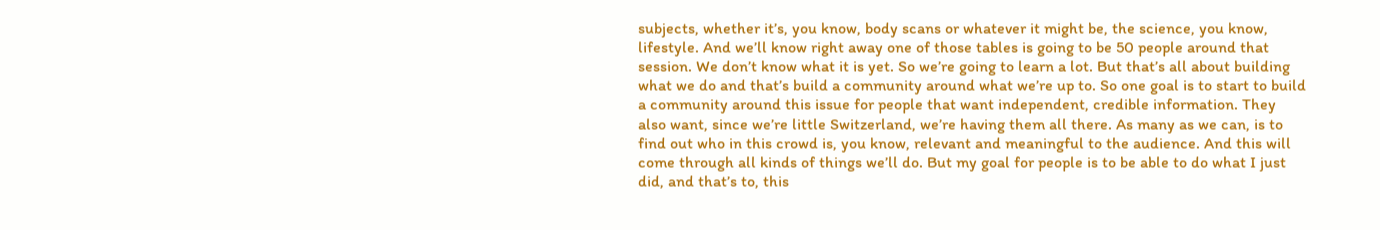subjects, whether it’s, you know, body scans or whatever it might be, the science, you know, lifestyle. And we’ll know right away one of those tables is going to be 50 people around that session. We don’t know what it is yet. So we’re going to learn a lot. But that’s all about building what we do and that’s build a community around what we’re up to. So one goal is to start to build a community around this issue for people that want independent, credible information. They also want, since we’re little Switzerland, we’re having them all there. As many as we can, is to find out who in this crowd is, you know, relevant and meaningful to the audience. And this will come through all kinds of things we’ll do. But my goal for people is to be able to do what I just did, and that’s to, this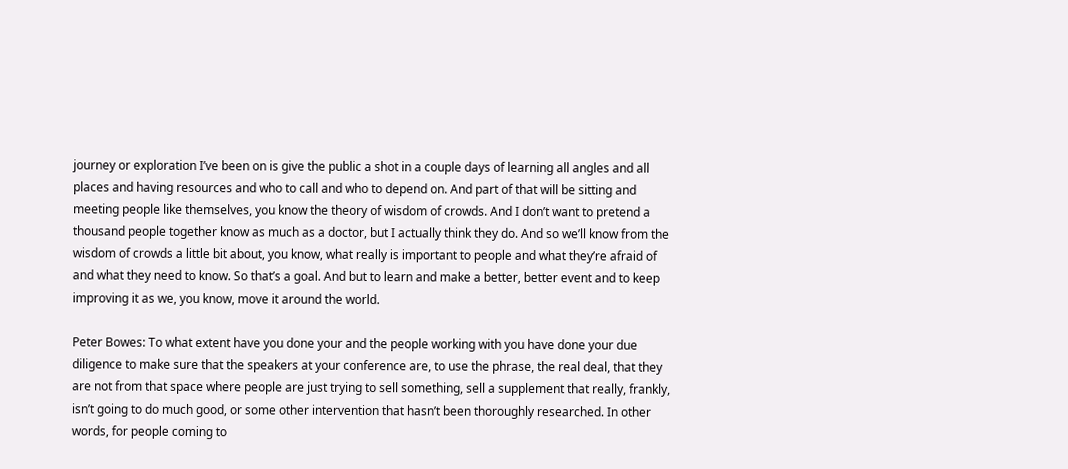journey or exploration I’ve been on is give the public a shot in a couple days of learning all angles and all places and having resources and who to call and who to depend on. And part of that will be sitting and meeting people like themselves, you know the theory of wisdom of crowds. And I don’t want to pretend a thousand people together know as much as a doctor, but I actually think they do. And so we’ll know from the wisdom of crowds a little bit about, you know, what really is important to people and what they’re afraid of and what they need to know. So that’s a goal. And but to learn and make a better, better event and to keep improving it as we, you know, move it around the world.

Peter Bowes: To what extent have you done your and the people working with you have done your due diligence to make sure that the speakers at your conference are, to use the phrase, the real deal, that they are not from that space where people are just trying to sell something, sell a supplement that really, frankly, isn’t going to do much good, or some other intervention that hasn’t been thoroughly researched. In other words, for people coming to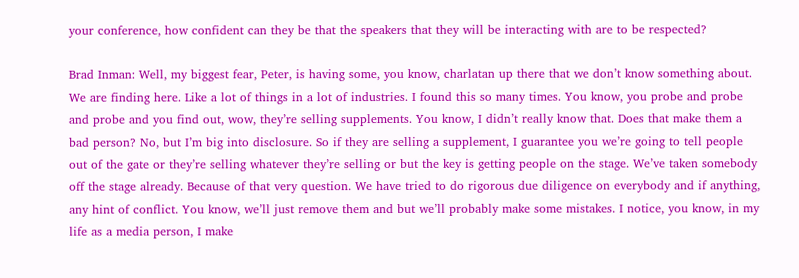your conference, how confident can they be that the speakers that they will be interacting with are to be respected?

Brad Inman: Well, my biggest fear, Peter, is having some, you know, charlatan up there that we don’t know something about. We are finding here. Like a lot of things in a lot of industries. I found this so many times. You know, you probe and probe and probe and you find out, wow, they’re selling supplements. You know, I didn’t really know that. Does that make them a bad person? No, but I’m big into disclosure. So if they are selling a supplement, I guarantee you we’re going to tell people out of the gate or they’re selling whatever they’re selling or but the key is getting people on the stage. We’ve taken somebody off the stage already. Because of that very question. We have tried to do rigorous due diligence on everybody and if anything, any hint of conflict. You know, we’ll just remove them and but we’ll probably make some mistakes. I notice, you know, in my life as a media person, I make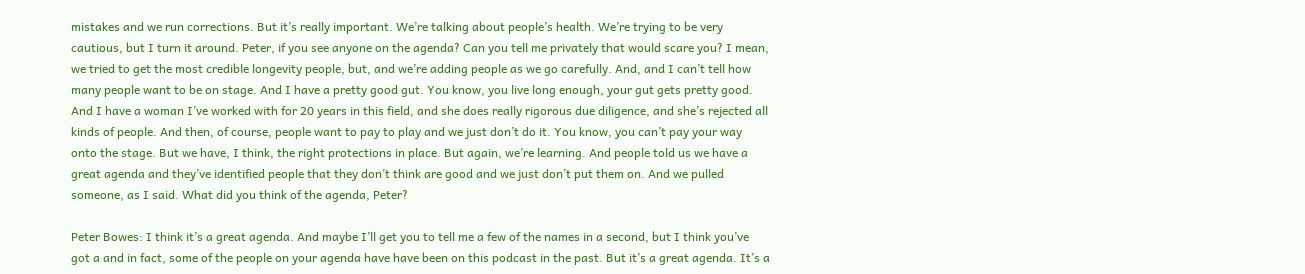mistakes and we run corrections. But it’s really important. We’re talking about people’s health. We’re trying to be very cautious, but I turn it around. Peter, if you see anyone on the agenda? Can you tell me privately that would scare you? I mean, we tried to get the most credible longevity people, but, and we’re adding people as we go carefully. And, and I can’t tell how many people want to be on stage. And I have a pretty good gut. You know, you live long enough, your gut gets pretty good. And I have a woman I’ve worked with for 20 years in this field, and she does really rigorous due diligence, and she’s rejected all kinds of people. And then, of course, people want to pay to play and we just don’t do it. You know, you can’t pay your way onto the stage. But we have, I think, the right protections in place. But again, we’re learning. And people told us we have a great agenda and they’ve identified people that they don’t think are good and we just don’t put them on. And we pulled someone, as I said. What did you think of the agenda, Peter?

Peter Bowes: I think it’s a great agenda. And maybe I’ll get you to tell me a few of the names in a second, but I think you’ve got a and in fact, some of the people on your agenda have have been on this podcast in the past. But it’s a great agenda. It’s a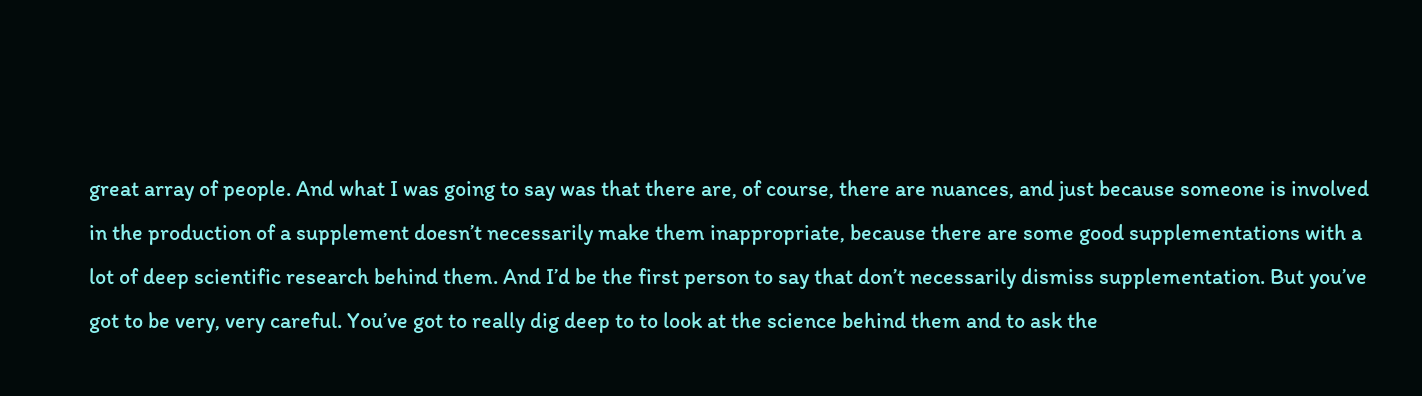great array of people. And what I was going to say was that there are, of course, there are nuances, and just because someone is involved in the production of a supplement doesn’t necessarily make them inappropriate, because there are some good supplementations with a lot of deep scientific research behind them. And I’d be the first person to say that don’t necessarily dismiss supplementation. But you’ve got to be very, very careful. You’ve got to really dig deep to to look at the science behind them and to ask the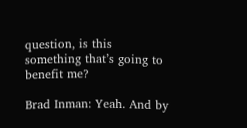question, is this something that’s going to benefit me?

Brad Inman: Yeah. And by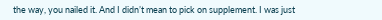the way, you nailed it. And I didn’t mean to pick on supplement. I was just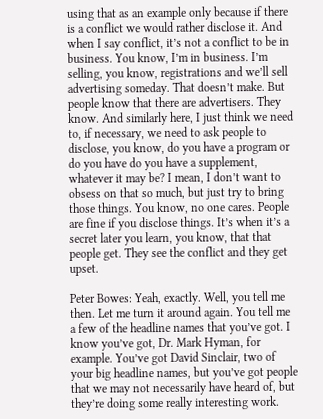using that as an example only because if there is a conflict we would rather disclose it. And when I say conflict, it’s not a conflict to be in business. You know, I’m in business. I’m selling, you know, registrations and we’ll sell advertising someday. That doesn’t make. But people know that there are advertisers. They know. And similarly here, I just think we need to, if necessary, we need to ask people to disclose, you know, do you have a program or do you have do you have a supplement, whatever it may be? I mean, I don’t want to obsess on that so much, but just try to bring those things. You know, no one cares. People are fine if you disclose things. It’s when it’s a secret later you learn, you know, that that people get. They see the conflict and they get upset.

Peter Bowes: Yeah, exactly. Well, you tell me then. Let me turn it around again. You tell me a few of the headline names that you’ve got. I know you’ve got, Dr. Mark Hyman, for example. You’ve got David Sinclair, two of your big headline names, but you’ve got people that we may not necessarily have heard of, but they’re doing some really interesting work.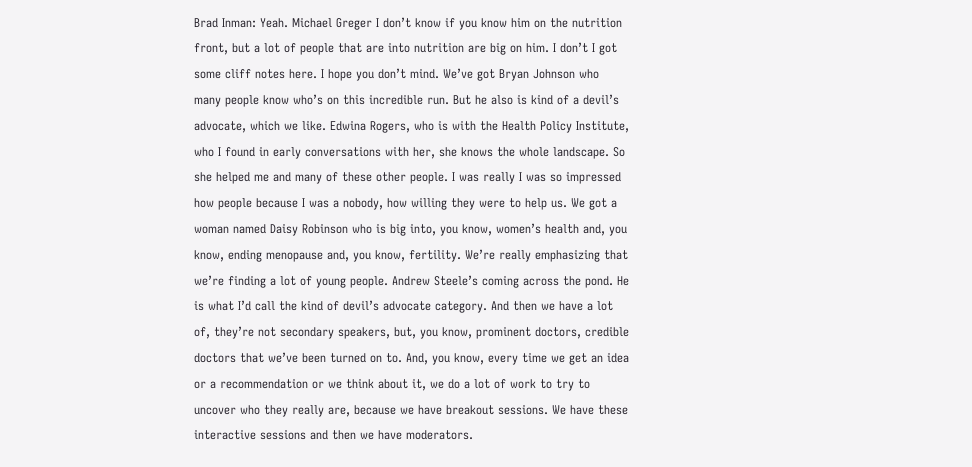Brad Inman: Yeah. Michael Greger I don’t know if you know him on the nutrition front, but a lot of people that are into nutrition are big on him. I don’t I got some cliff notes here. I hope you don’t mind. We’ve got Bryan Johnson who many people know who’s on this incredible run. But he also is kind of a devil’s advocate, which we like. Edwina Rogers, who is with the Health Policy Institute, who I found in early conversations with her, she knows the whole landscape. So she helped me and many of these other people. I was really I was so impressed how people because I was a nobody, how willing they were to help us. We got a woman named Daisy Robinson who is big into, you know, women’s health and, you know, ending menopause and, you know, fertility. We’re really emphasizing that we’re finding a lot of young people. Andrew Steele’s coming across the pond. He is what I’d call the kind of devil’s advocate category. And then we have a lot of, they’re not secondary speakers, but, you know, prominent doctors, credible doctors that we’ve been turned on to. And, you know, every time we get an idea or a recommendation or we think about it, we do a lot of work to try to uncover who they really are, because we have breakout sessions. We have these interactive sessions and then we have moderators.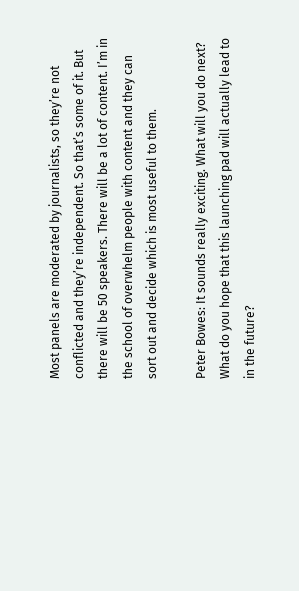Most panels are moderated by journalists, so they’re not conflicted and they’re independent. So that’s some of it. But there will be 50 speakers. There will be a lot of content. I’m in the school of overwhelm people with content and they can sort out and decide which is most useful to them.

Peter Bowes: It sounds really exciting. What will you do next? What do you hope that this launching pad will actually lead to in the future?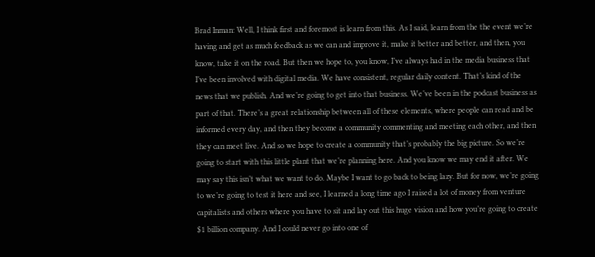Brad Inman: Well, I think first and foremost is learn from this. As I said, learn from the the event we’re having and get as much feedback as we can and improve it, make it better and better, and then, you know, take it on the road. But then we hope to, you know, I’ve always had in the media business that I’ve been involved with digital media. We have consistent, regular daily content. That’s kind of the news that we publish. And we’re going to get into that business. We’ve been in the podcast business as part of that. There’s a great relationship between all of these elements, where people can read and be informed every day, and then they become a community commenting and meeting each other, and then they can meet live. And so we hope to create a community that’s probably the big picture. So we’re going to start with this little plant that we’re planning here. And you know we may end it after. We may say this isn’t what we want to do. Maybe I want to go back to being lazy. But for now, we’re going to we’re going to test it here and see, I learned a long time ago I raised a lot of money from venture capitalists and others where you have to sit and lay out this huge vision and how you’re going to create $1 billion company. And I could never go into one of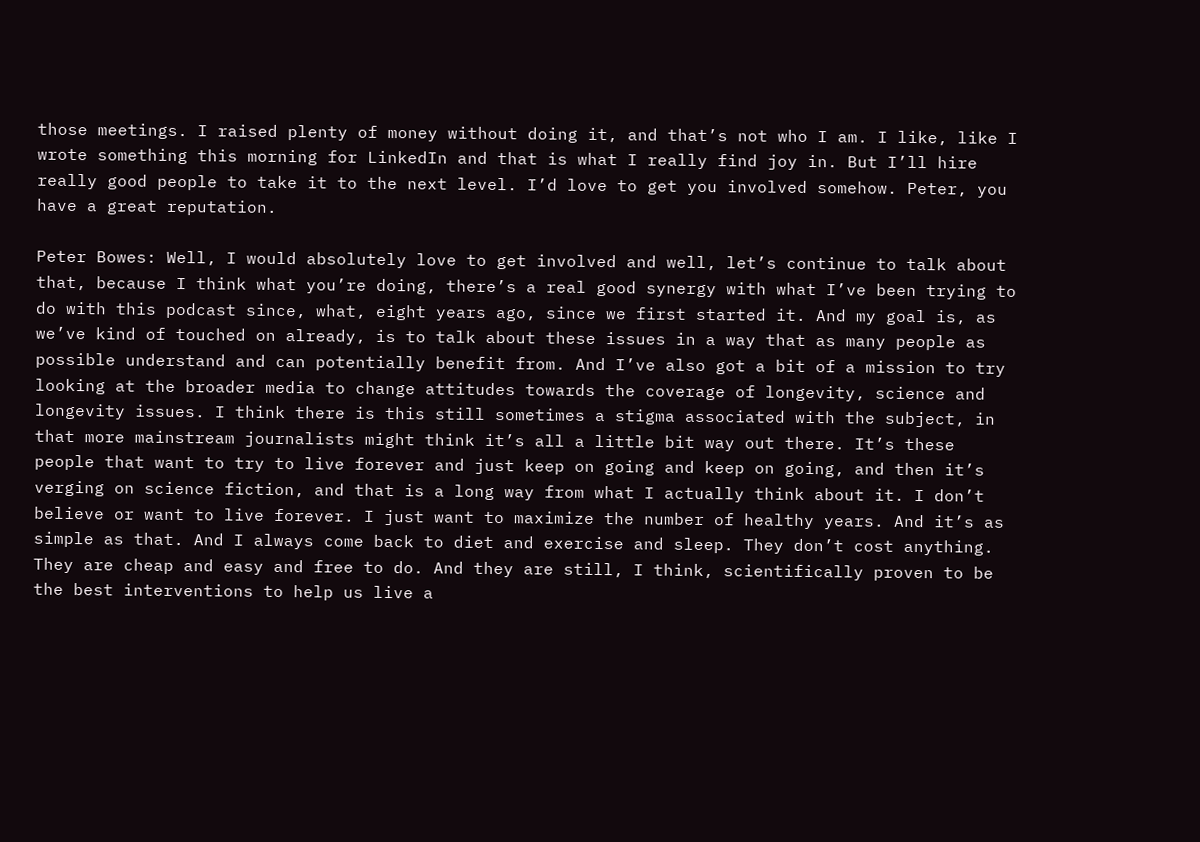those meetings. I raised plenty of money without doing it, and that’s not who I am. I like, like I wrote something this morning for LinkedIn and that is what I really find joy in. But I’ll hire really good people to take it to the next level. I’d love to get you involved somehow. Peter, you have a great reputation.

Peter Bowes: Well, I would absolutely love to get involved and well, let’s continue to talk about that, because I think what you’re doing, there’s a real good synergy with what I’ve been trying to do with this podcast since, what, eight years ago, since we first started it. And my goal is, as we’ve kind of touched on already, is to talk about these issues in a way that as many people as possible understand and can potentially benefit from. And I’ve also got a bit of a mission to try looking at the broader media to change attitudes towards the coverage of longevity, science and longevity issues. I think there is this still sometimes a stigma associated with the subject, in that more mainstream journalists might think it’s all a little bit way out there. It’s these people that want to try to live forever and just keep on going and keep on going, and then it’s verging on science fiction, and that is a long way from what I actually think about it. I don’t believe or want to live forever. I just want to maximize the number of healthy years. And it’s as simple as that. And I always come back to diet and exercise and sleep. They don’t cost anything. They are cheap and easy and free to do. And they are still, I think, scientifically proven to be the best interventions to help us live a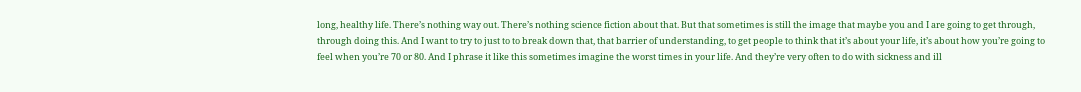long, healthy life. There’s nothing way out. There’s nothing science fiction about that. But that sometimes is still the image that maybe you and I are going to get through, through doing this. And I want to try to just to to break down that, that barrier of understanding, to get people to think that it’s about your life, it’s about how you’re going to feel when you’re 70 or 80. And I phrase it like this sometimes imagine the worst times in your life. And they’re very often to do with sickness and ill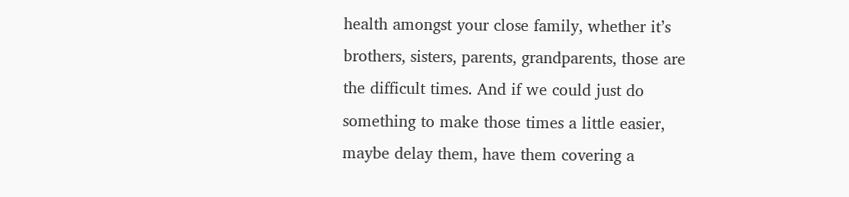health amongst your close family, whether it’s brothers, sisters, parents, grandparents, those are the difficult times. And if we could just do something to make those times a little easier, maybe delay them, have them covering a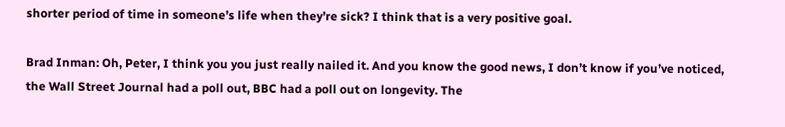shorter period of time in someone’s life when they’re sick? I think that is a very positive goal.

Brad Inman: Oh, Peter, I think you you just really nailed it. And you know the good news, I don’t know if you’ve noticed, the Wall Street Journal had a poll out, BBC had a poll out on longevity. The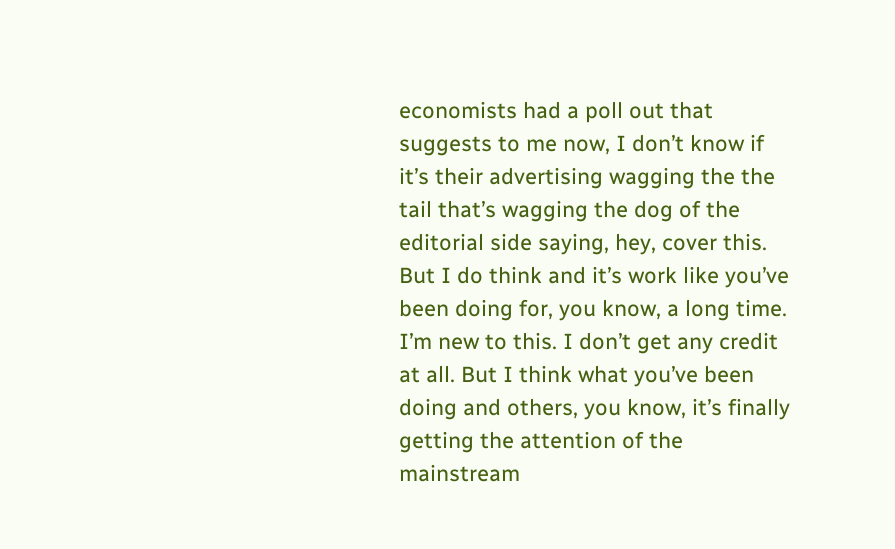economists had a poll out that suggests to me now, I don’t know if it’s their advertising wagging the the tail that’s wagging the dog of the editorial side saying, hey, cover this. But I do think and it’s work like you’ve been doing for, you know, a long time. I’m new to this. I don’t get any credit at all. But I think what you’ve been doing and others, you know, it’s finally getting the attention of the mainstream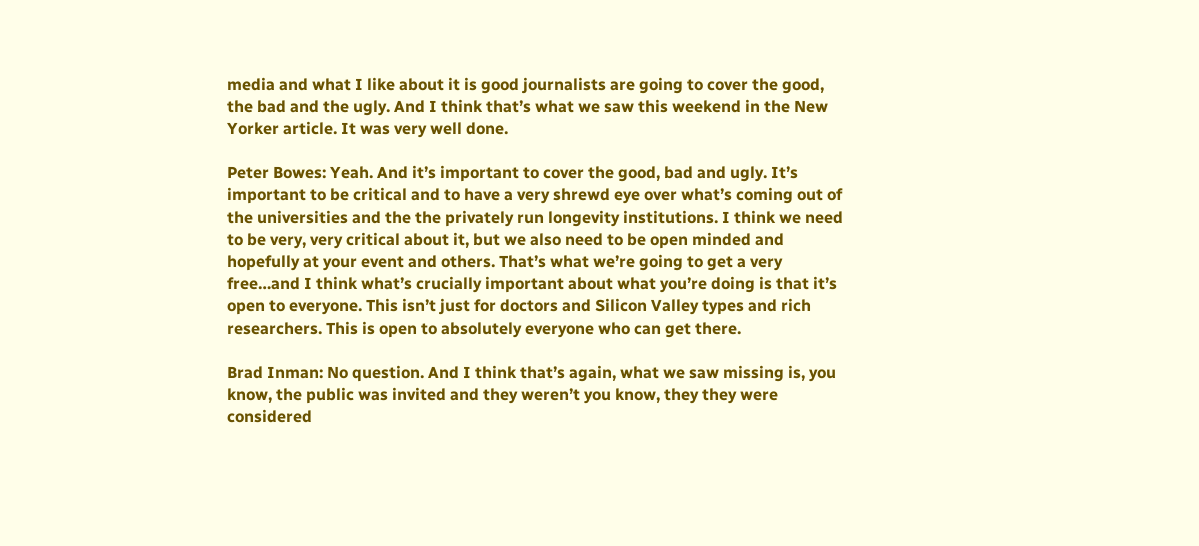media and what I like about it is good journalists are going to cover the good, the bad and the ugly. And I think that’s what we saw this weekend in the New Yorker article. It was very well done.

Peter Bowes: Yeah. And it’s important to cover the good, bad and ugly. It’s important to be critical and to have a very shrewd eye over what’s coming out of the universities and the the privately run longevity institutions. I think we need to be very, very critical about it, but we also need to be open minded and hopefully at your event and others. That’s what we’re going to get a very free…and I think what’s crucially important about what you’re doing is that it’s open to everyone. This isn’t just for doctors and Silicon Valley types and rich researchers. This is open to absolutely everyone who can get there.

Brad Inman: No question. And I think that’s again, what we saw missing is, you know, the public was invited and they weren’t you know, they they were considered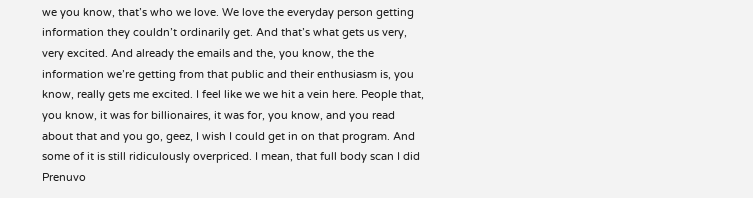we you know, that’s who we love. We love the everyday person getting information they couldn’t ordinarily get. And that’s what gets us very, very excited. And already the emails and the, you know, the the information we’re getting from that public and their enthusiasm is, you know, really gets me excited. I feel like we we hit a vein here. People that, you know, it was for billionaires, it was for, you know, and you read about that and you go, geez, I wish I could get in on that program. And some of it is still ridiculously overpriced. I mean, that full body scan I did Prenuvo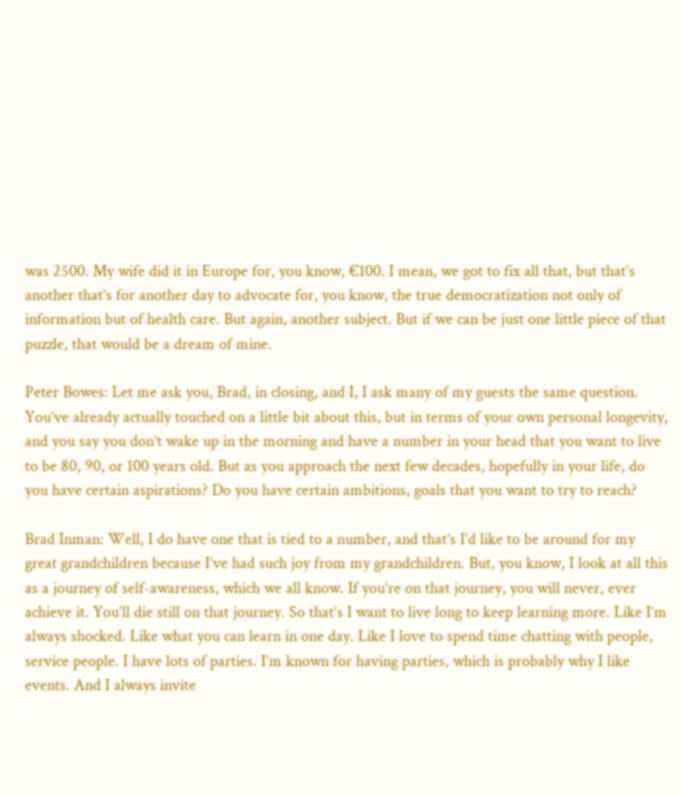was 2500. My wife did it in Europe for, you know, €100. I mean, we got to fix all that, but that’s another that’s for another day to advocate for, you know, the true democratization not only of information but of health care. But again, another subject. But if we can be just one little piece of that puzzle, that would be a dream of mine.

Peter Bowes: Let me ask you, Brad, in closing, and I, I ask many of my guests the same question. You’ve already actually touched on a little bit about this, but in terms of your own personal longevity, and you say you don’t wake up in the morning and have a number in your head that you want to live to be 80, 90, or 100 years old. But as you approach the next few decades, hopefully in your life, do you have certain aspirations? Do you have certain ambitions, goals that you want to try to reach?

Brad Inman: Well, I do have one that is tied to a number, and that’s I’d like to be around for my great grandchildren because I’ve had such joy from my grandchildren. But, you know, I look at all this as a journey of self-awareness, which we all know. If you’re on that journey, you will never, ever achieve it. You’ll die still on that journey. So that’s I want to live long to keep learning more. Like I’m always shocked. Like what you can learn in one day. Like I love to spend time chatting with people, service people. I have lots of parties. I’m known for having parties, which is probably why I like events. And I always invite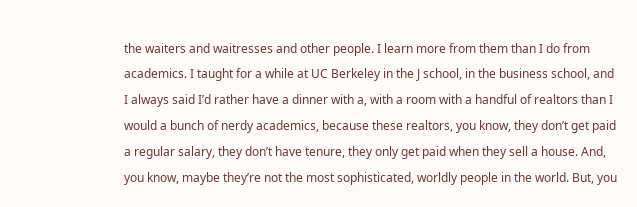the waiters and waitresses and other people. I learn more from them than I do from academics. I taught for a while at UC Berkeley in the J school, in the business school, and I always said I’d rather have a dinner with a, with a room with a handful of realtors than I would a bunch of nerdy academics, because these realtors, you know, they don’t get paid a regular salary, they don’t have tenure, they only get paid when they sell a house. And, you know, maybe they’re not the most sophisticated, worldly people in the world. But, you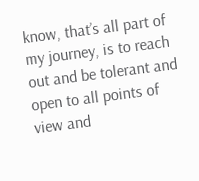know, that’s all part of my journey, is to reach out and be tolerant and open to all points of view and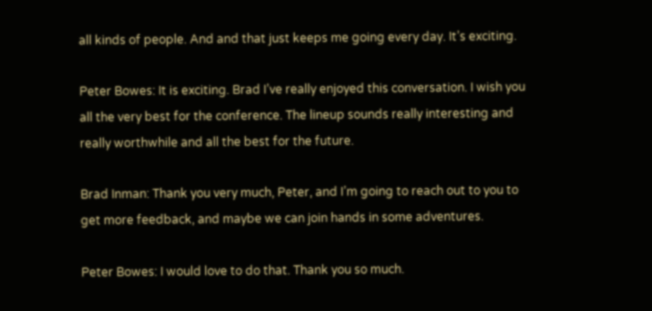all kinds of people. And and that just keeps me going every day. It’s exciting.

Peter Bowes: It is exciting. Brad I’ve really enjoyed this conversation. I wish you all the very best for the conference. The lineup sounds really interesting and really worthwhile and all the best for the future.

Brad Inman: Thank you very much, Peter, and I’m going to reach out to you to get more feedback, and maybe we can join hands in some adventures.

Peter Bowes: I would love to do that. Thank you so much.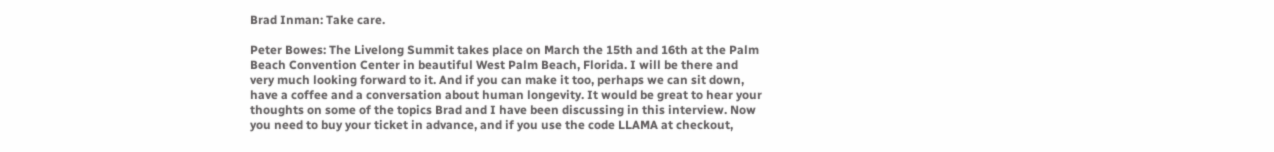Brad Inman: Take care.

Peter Bowes: The Livelong Summit takes place on March the 15th and 16th at the Palm Beach Convention Center in beautiful West Palm Beach, Florida. I will be there and very much looking forward to it. And if you can make it too, perhaps we can sit down, have a coffee and a conversation about human longevity. It would be great to hear your thoughts on some of the topics Brad and I have been discussing in this interview. Now you need to buy your ticket in advance, and if you use the code LLAMA at checkout,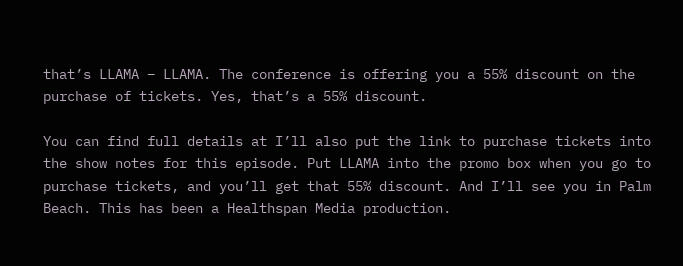that’s LLAMA – LLAMA. The conference is offering you a 55% discount on the purchase of tickets. Yes, that’s a 55% discount.

You can find full details at I’ll also put the link to purchase tickets into the show notes for this episode. Put LLAMA into the promo box when you go to purchase tickets, and you’ll get that 55% discount. And I’ll see you in Palm Beach. This has been a Healthspan Media production.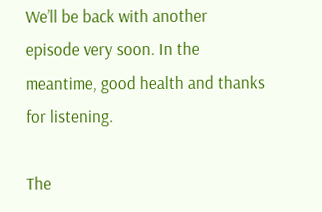We’ll be back with another episode very soon. In the meantime, good health and thanks for listening.

The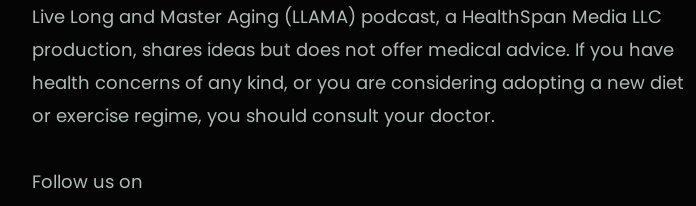Live Long and Master Aging (LLAMA) podcast, a HealthSpan Media LLC production, shares ideas but does not offer medical advice. If you have health concerns of any kind, or you are considering adopting a new diet or exercise regime, you should consult your doctor.

Follow us on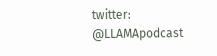twitter: @LLAMApodcast